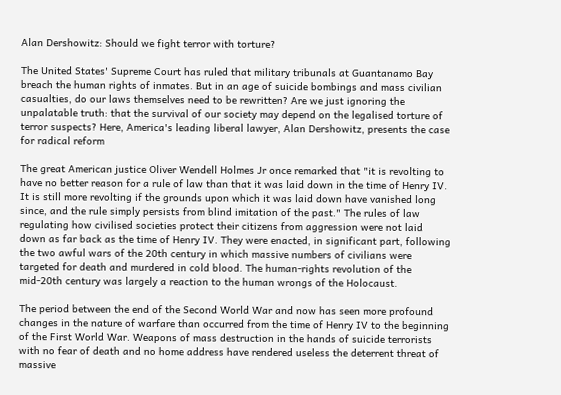Alan Dershowitz: Should we fight terror with torture?

The United States' Supreme Court has ruled that military tribunals at Guantanamo Bay breach the human rights of inmates. But in an age of suicide bombings and mass civilian casualties, do our laws themselves need to be rewritten? Are we just ignoring the unpalatable truth: that the survival of our society may depend on the legalised torture of terror suspects? Here, America's leading liberal lawyer, Alan Dershowitz, presents the case for radical reform

The great American justice Oliver Wendell Holmes Jr once remarked that "it is revolting to have no better reason for a rule of law than that it was laid down in the time of Henry IV. It is still more revolting if the grounds upon which it was laid down have vanished long since, and the rule simply persists from blind imitation of the past." The rules of law regulating how civilised societies protect their citizens from aggression were not laid down as far back as the time of Henry IV. They were enacted, in significant part, following the two awful wars of the 20th century in which massive numbers of civilians were targeted for death and murdered in cold blood. The human-rights revolution of the mid-20th century was largely a reaction to the human wrongs of the Holocaust.

The period between the end of the Second World War and now has seen more profound changes in the nature of warfare than occurred from the time of Henry IV to the beginning of the First World War. Weapons of mass destruction in the hands of suicide terrorists with no fear of death and no home address have rendered useless the deterrent threat of massive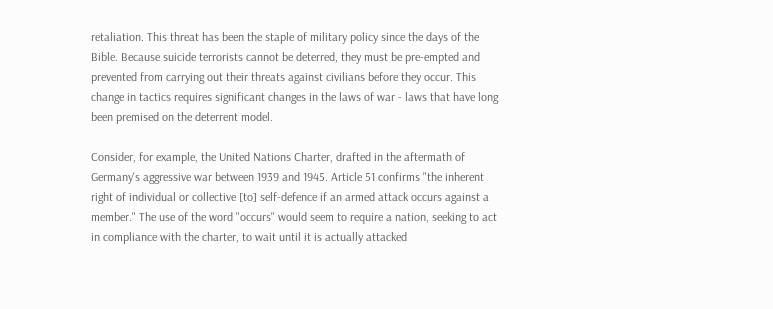retaliation. This threat has been the staple of military policy since the days of the Bible. Because suicide terrorists cannot be deterred, they must be pre-empted and prevented from carrying out their threats against civilians before they occur. This change in tactics requires significant changes in the laws of war - laws that have long been premised on the deterrent model.

Consider, for example, the United Nations Charter, drafted in the aftermath of Germany's aggressive war between 1939 and 1945. Article 51 confirms "the inherent right of individual or collective [to] self-defence if an armed attack occurs against a member." The use of the word "occurs" would seem to require a nation, seeking to act in compliance with the charter, to wait until it is actually attacked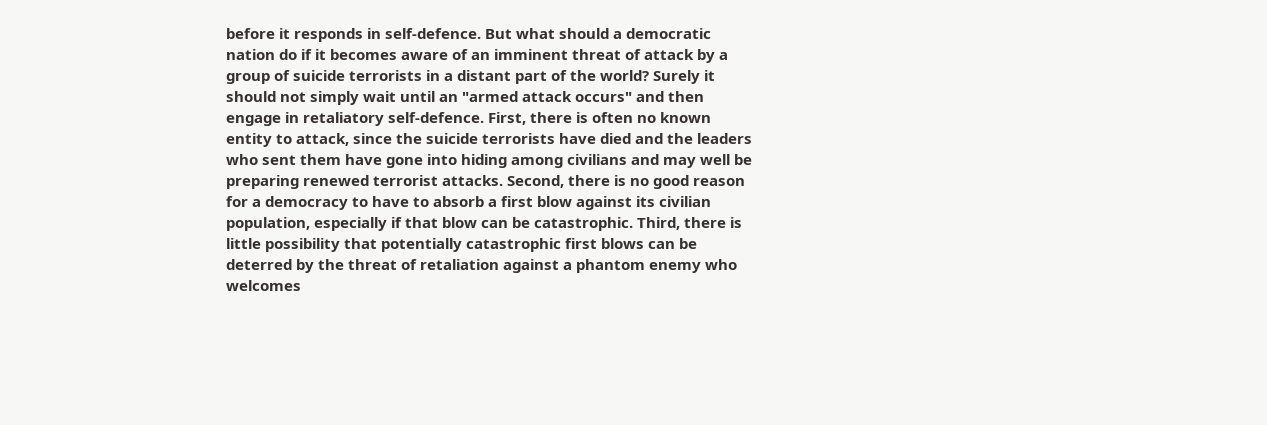before it responds in self-defence. But what should a democratic nation do if it becomes aware of an imminent threat of attack by a group of suicide terrorists in a distant part of the world? Surely it should not simply wait until an "armed attack occurs" and then engage in retaliatory self-defence. First, there is often no known entity to attack, since the suicide terrorists have died and the leaders who sent them have gone into hiding among civilians and may well be preparing renewed terrorist attacks. Second, there is no good reason for a democracy to have to absorb a first blow against its civilian population, especially if that blow can be catastrophic. Third, there is little possibility that potentially catastrophic first blows can be deterred by the threat of retaliation against a phantom enemy who welcomes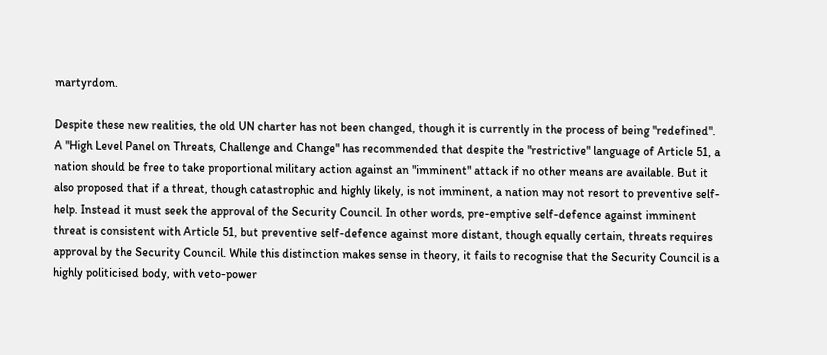martyrdom.

Despite these new realities, the old UN charter has not been changed, though it is currently in the process of being "redefined". A "High Level Panel on Threats, Challenge and Change" has recommended that despite the "restrictive" language of Article 51, a nation should be free to take proportional military action against an "imminent" attack if no other means are available. But it also proposed that if a threat, though catastrophic and highly likely, is not imminent, a nation may not resort to preventive self-help. Instead it must seek the approval of the Security Council. In other words, pre-emptive self-defence against imminent threat is consistent with Article 51, but preventive self-defence against more distant, though equally certain, threats requires approval by the Security Council. While this distinction makes sense in theory, it fails to recognise that the Security Council is a highly politicised body, with veto-power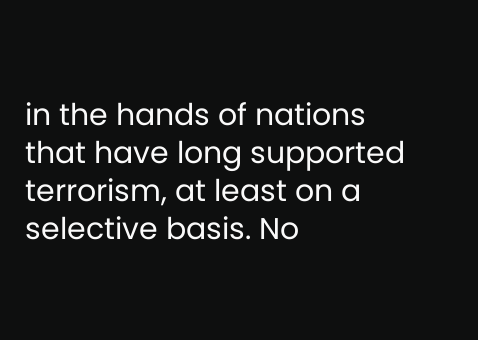in the hands of nations that have long supported terrorism, at least on a selective basis. No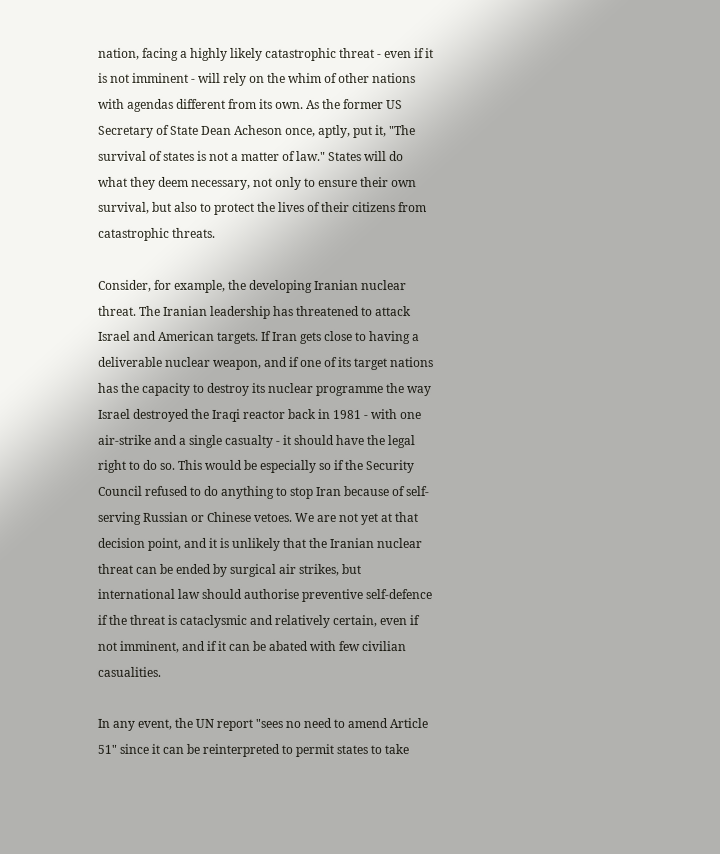nation, facing a highly likely catastrophic threat - even if it is not imminent - will rely on the whim of other nations with agendas different from its own. As the former US Secretary of State Dean Acheson once, aptly, put it, "The survival of states is not a matter of law." States will do what they deem necessary, not only to ensure their own survival, but also to protect the lives of their citizens from catastrophic threats.

Consider, for example, the developing Iranian nuclear threat. The Iranian leadership has threatened to attack Israel and American targets. If Iran gets close to having a deliverable nuclear weapon, and if one of its target nations has the capacity to destroy its nuclear programme the way Israel destroyed the Iraqi reactor back in 1981 - with one air-strike and a single casualty - it should have the legal right to do so. This would be especially so if the Security Council refused to do anything to stop Iran because of self-serving Russian or Chinese vetoes. We are not yet at that decision point, and it is unlikely that the Iranian nuclear threat can be ended by surgical air strikes, but international law should authorise preventive self-defence if the threat is cataclysmic and relatively certain, even if not imminent, and if it can be abated with few civilian casualities.

In any event, the UN report "sees no need to amend Article 51" since it can be reinterpreted to permit states to take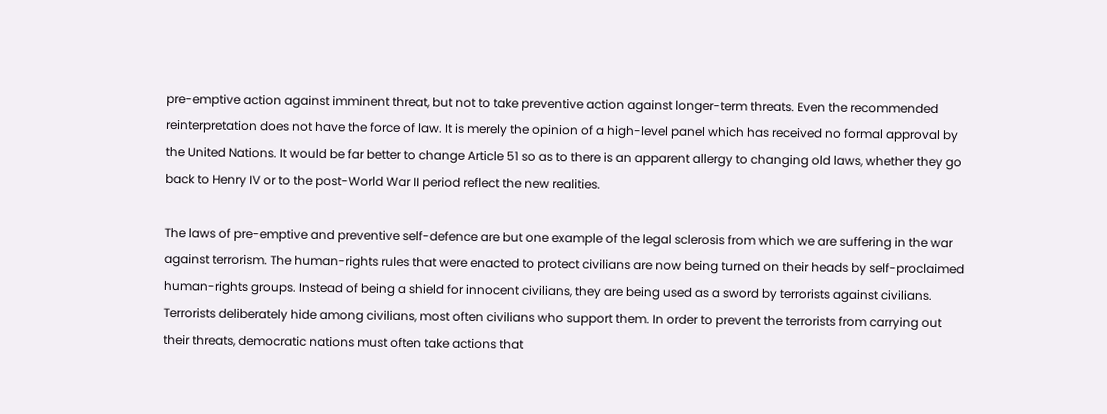pre-emptive action against imminent threat, but not to take preventive action against longer-term threats. Even the recommended reinterpretation does not have the force of law. It is merely the opinion of a high-level panel which has received no formal approval by the United Nations. It would be far better to change Article 51 so as to there is an apparent allergy to changing old laws, whether they go back to Henry IV or to the post-World War II period reflect the new realities.

The laws of pre-emptive and preventive self-defence are but one example of the legal sclerosis from which we are suffering in the war against terrorism. The human-rights rules that were enacted to protect civilians are now being turned on their heads by self-proclaimed human-rights groups. Instead of being a shield for innocent civilians, they are being used as a sword by terrorists against civilians. Terrorists deliberately hide among civilians, most often civilians who support them. In order to prevent the terrorists from carrying out their threats, democratic nations must often take actions that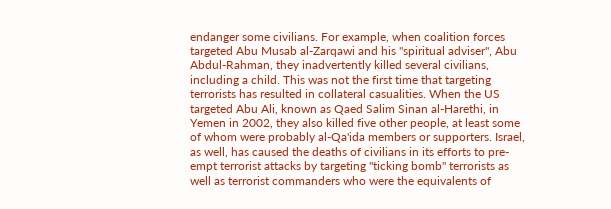endanger some civilians. For example, when coalition forces targeted Abu Musab al-Zarqawi and his "spiritual adviser", Abu Abdul-Rahman, they inadvertently killed several civilians, including a child. This was not the first time that targeting terrorists has resulted in collateral casualities. When the US targeted Abu Ali, known as Qaed Salim Sinan al-Harethi, in Yemen in 2002, they also killed five other people, at least some of whom were probably al-Qa'ida members or supporters. Israel, as well, has caused the deaths of civilians in its efforts to pre-empt terrorist attacks by targeting "ticking bomb" terrorists as well as terrorist commanders who were the equivalents of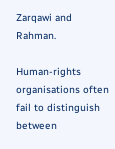Zarqawi and Rahman.

Human-rights organisations often fail to distinguish between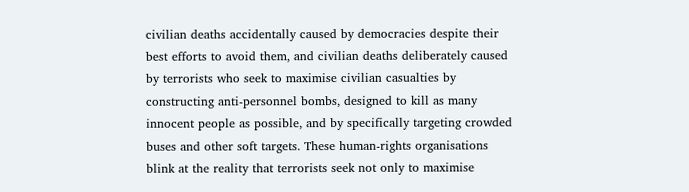civilian deaths accidentally caused by democracies despite their best efforts to avoid them, and civilian deaths deliberately caused by terrorists who seek to maximise civilian casualties by constructing anti-personnel bombs, designed to kill as many innocent people as possible, and by specifically targeting crowded buses and other soft targets. These human-rights organisations blink at the reality that terrorists seek not only to maximise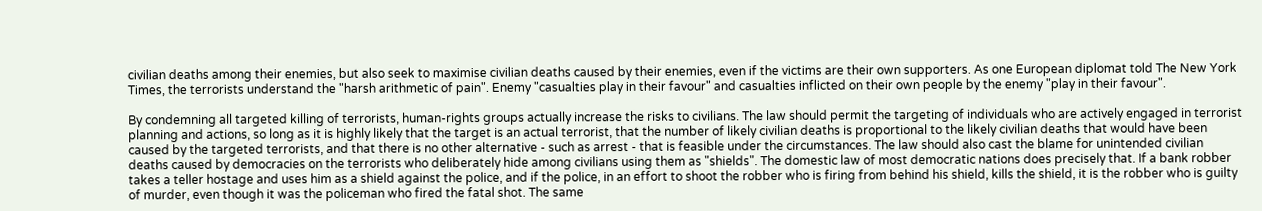civilian deaths among their enemies, but also seek to maximise civilian deaths caused by their enemies, even if the victims are their own supporters. As one European diplomat told The New York Times, the terrorists understand the "harsh arithmetic of pain". Enemy "casualties play in their favour" and casualties inflicted on their own people by the enemy "play in their favour".

By condemning all targeted killing of terrorists, human-rights groups actually increase the risks to civilians. The law should permit the targeting of individuals who are actively engaged in terrorist planning and actions, so long as it is highly likely that the target is an actual terrorist, that the number of likely civilian deaths is proportional to the likely civilian deaths that would have been caused by the targeted terrorists, and that there is no other alternative - such as arrest - that is feasible under the circumstances. The law should also cast the blame for unintended civilian deaths caused by democracies on the terrorists who deliberately hide among civilians using them as "shields". The domestic law of most democratic nations does precisely that. If a bank robber takes a teller hostage and uses him as a shield against the police, and if the police, in an effort to shoot the robber who is firing from behind his shield, kills the shield, it is the robber who is guilty of murder, even though it was the policeman who fired the fatal shot. The same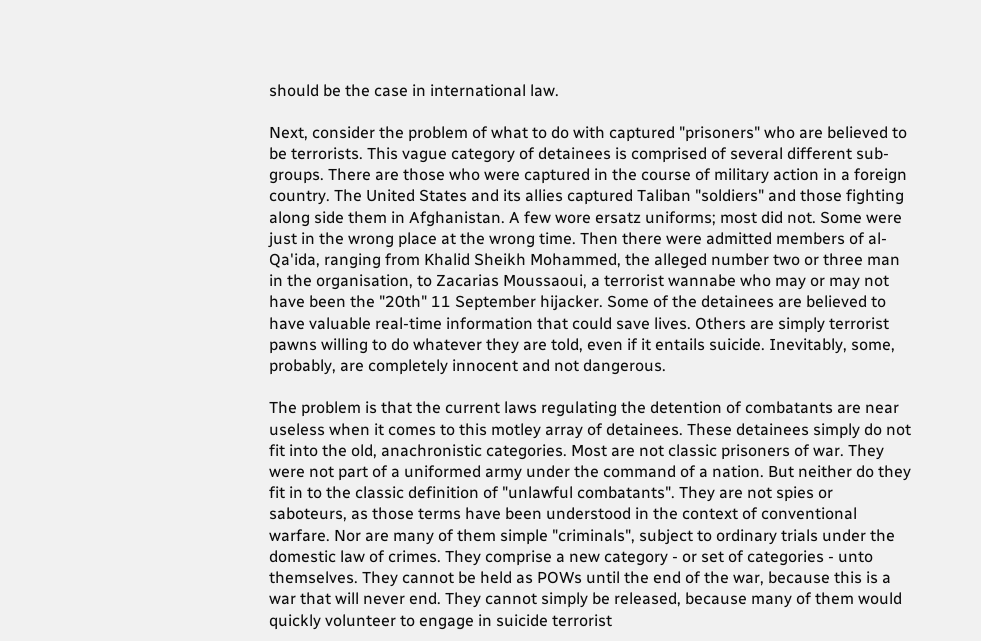should be the case in international law.

Next, consider the problem of what to do with captured "prisoners" who are believed to be terrorists. This vague category of detainees is comprised of several different sub-groups. There are those who were captured in the course of military action in a foreign country. The United States and its allies captured Taliban "soldiers" and those fighting along side them in Afghanistan. A few wore ersatz uniforms; most did not. Some were just in the wrong place at the wrong time. Then there were admitted members of al-Qa'ida, ranging from Khalid Sheikh Mohammed, the alleged number two or three man in the organisation, to Zacarias Moussaoui, a terrorist wannabe who may or may not have been the "20th" 11 September hijacker. Some of the detainees are believed to have valuable real-time information that could save lives. Others are simply terrorist pawns willing to do whatever they are told, even if it entails suicide. Inevitably, some, probably, are completely innocent and not dangerous.

The problem is that the current laws regulating the detention of combatants are near useless when it comes to this motley array of detainees. These detainees simply do not fit into the old, anachronistic categories. Most are not classic prisoners of war. They were not part of a uniformed army under the command of a nation. But neither do they fit in to the classic definition of "unlawful combatants". They are not spies or saboteurs, as those terms have been understood in the context of conventional warfare. Nor are many of them simple "criminals", subject to ordinary trials under the domestic law of crimes. They comprise a new category - or set of categories - unto themselves. They cannot be held as POWs until the end of the war, because this is a war that will never end. They cannot simply be released, because many of them would quickly volunteer to engage in suicide terrorist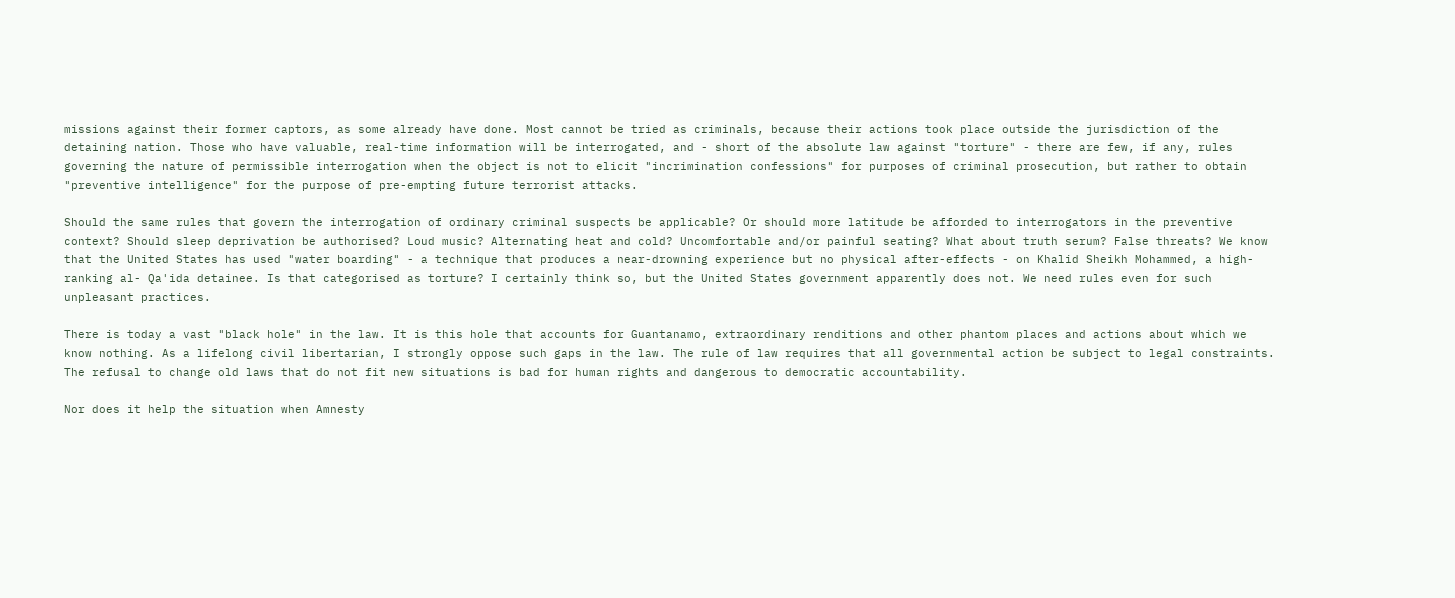missions against their former captors, as some already have done. Most cannot be tried as criminals, because their actions took place outside the jurisdiction of the detaining nation. Those who have valuable, real-time information will be interrogated, and - short of the absolute law against "torture" - there are few, if any, rules governing the nature of permissible interrogation when the object is not to elicit "incrimination confessions" for purposes of criminal prosecution, but rather to obtain "preventive intelligence" for the purpose of pre-empting future terrorist attacks.

Should the same rules that govern the interrogation of ordinary criminal suspects be applicable? Or should more latitude be afforded to interrogators in the preventive context? Should sleep deprivation be authorised? Loud music? Alternating heat and cold? Uncomfortable and/or painful seating? What about truth serum? False threats? We know that the United States has used "water boarding" - a technique that produces a near-drowning experience but no physical after-effects - on Khalid Sheikh Mohammed, a high-ranking al- Qa'ida detainee. Is that categorised as torture? I certainly think so, but the United States government apparently does not. We need rules even for such unpleasant practices.

There is today a vast "black hole" in the law. It is this hole that accounts for Guantanamo, extraordinary renditions and other phantom places and actions about which we know nothing. As a lifelong civil libertarian, I strongly oppose such gaps in the law. The rule of law requires that all governmental action be subject to legal constraints. The refusal to change old laws that do not fit new situations is bad for human rights and dangerous to democratic accountability.

Nor does it help the situation when Amnesty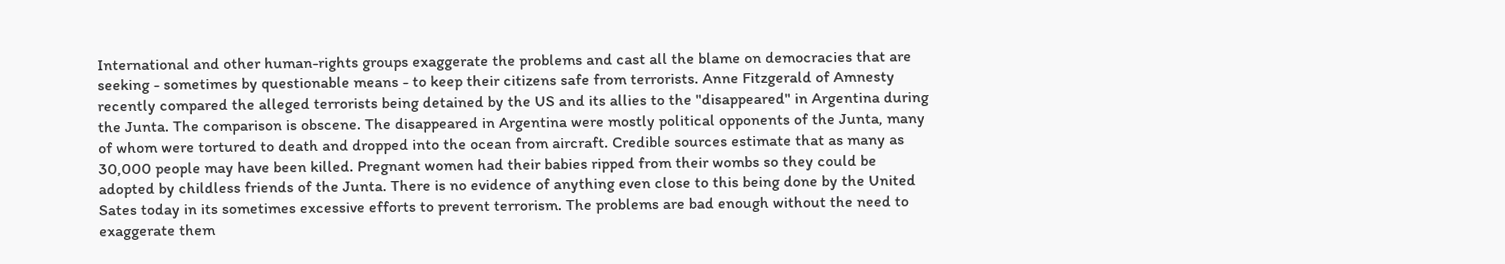International and other human-rights groups exaggerate the problems and cast all the blame on democracies that are seeking - sometimes by questionable means - to keep their citizens safe from terrorists. Anne Fitzgerald of Amnesty recently compared the alleged terrorists being detained by the US and its allies to the "disappeared" in Argentina during the Junta. The comparison is obscene. The disappeared in Argentina were mostly political opponents of the Junta, many of whom were tortured to death and dropped into the ocean from aircraft. Credible sources estimate that as many as 30,000 people may have been killed. Pregnant women had their babies ripped from their wombs so they could be adopted by childless friends of the Junta. There is no evidence of anything even close to this being done by the United Sates today in its sometimes excessive efforts to prevent terrorism. The problems are bad enough without the need to exaggerate them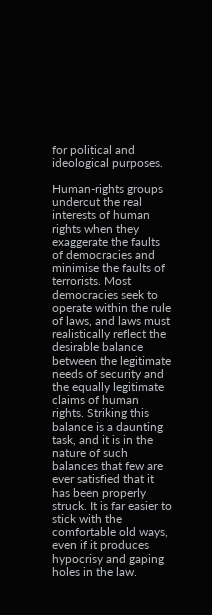for political and ideological purposes.

Human-rights groups undercut the real interests of human rights when they exaggerate the faults of democracies and minimise the faults of terrorists. Most democracies seek to operate within the rule of laws, and laws must realistically reflect the desirable balance between the legitimate needs of security and the equally legitimate claims of human rights. Striking this balance is a daunting task, and it is in the nature of such balances that few are ever satisfied that it has been properly struck. It is far easier to stick with the comfortable old ways, even if it produces hypocrisy and gaping holes in the law.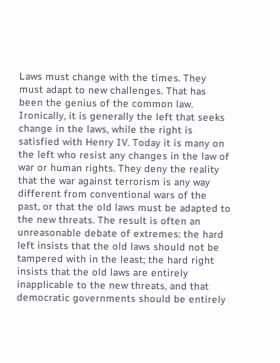Laws must change with the times. They must adapt to new challenges. That has been the genius of the common law. Ironically, it is generally the left that seeks change in the laws, while the right is satisfied with Henry IV. Today it is many on the left who resist any changes in the law of war or human rights. They deny the reality that the war against terrorism is any way different from conventional wars of the past, or that the old laws must be adapted to the new threats. The result is often an unreasonable debate of extremes: the hard left insists that the old laws should not be tampered with in the least; the hard right insists that the old laws are entirely inapplicable to the new threats, and that democratic governments should be entirely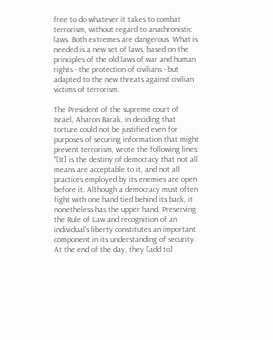free to do whatever it takes to combat terrorism, without regard to anachronistic laws. Both extremes are dangerous. What is needed is a new set of laws, based on the principles of the old laws of war and human rights - the protection of civilians - but adapted to the new threats against civilian victims of terrorism.

The President of the supreme court of Israel, Aharon Barak, in deciding that torture could not be justified even for purposes of securing information that might prevent terrorism, wrote the following lines: "[It] is the destiny of democracy that not all means are acceptable to it, and not all practices employed by its enemies are open before it. Although a democracy must often fight with one hand tied behind its back, it nonetheless has the upper hand. Preserving the Rule of Law and recognition of an individual's liberty constitutes an important component in its understanding of security. At the end of the day, they [add to]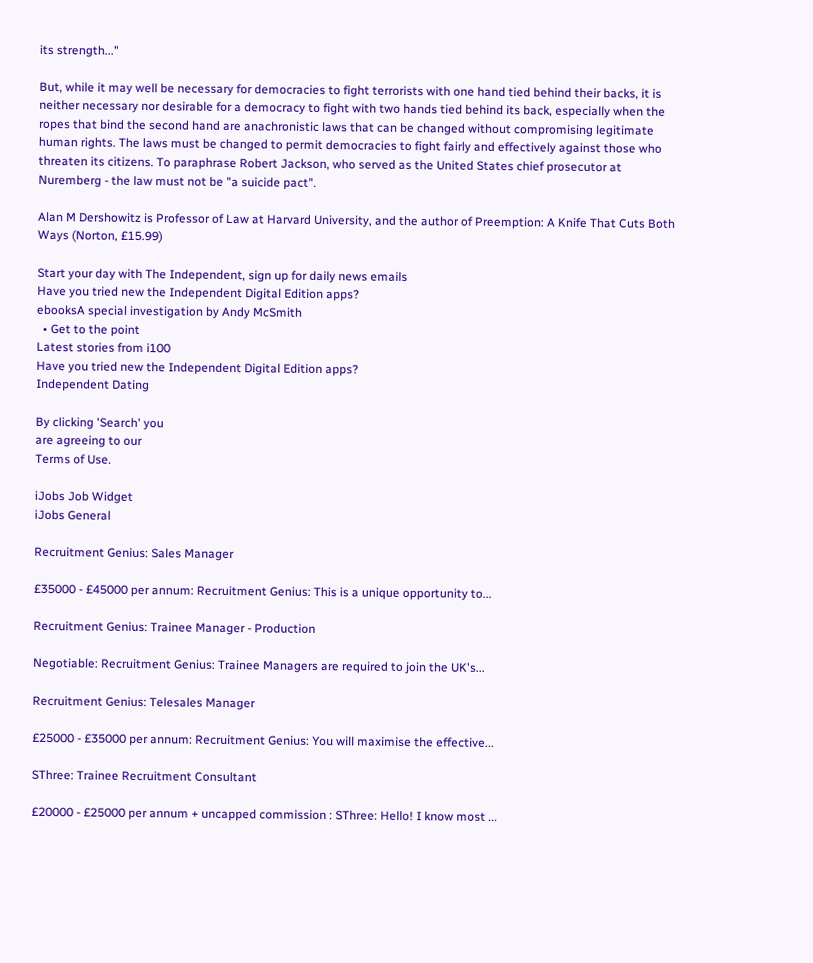its strength..."

But, while it may well be necessary for democracies to fight terrorists with one hand tied behind their backs, it is neither necessary nor desirable for a democracy to fight with two hands tied behind its back, especially when the ropes that bind the second hand are anachronistic laws that can be changed without compromising legitimate human rights. The laws must be changed to permit democracies to fight fairly and effectively against those who threaten its citizens. To paraphrase Robert Jackson, who served as the United States chief prosecutor at Nuremberg - the law must not be "a suicide pact".

Alan M Dershowitz is Professor of Law at Harvard University, and the author of Preemption: A Knife That Cuts Both Ways (Norton, £15.99)

Start your day with The Independent, sign up for daily news emails
Have you tried new the Independent Digital Edition apps?
ebooksA special investigation by Andy McSmith
  • Get to the point
Latest stories from i100
Have you tried new the Independent Digital Edition apps?
Independent Dating

By clicking 'Search' you
are agreeing to our
Terms of Use.

iJobs Job Widget
iJobs General

Recruitment Genius: Sales Manager

£35000 - £45000 per annum: Recruitment Genius: This is a unique opportunity to...

Recruitment Genius: Trainee Manager - Production

Negotiable: Recruitment Genius: Trainee Managers are required to join the UK's...

Recruitment Genius: Telesales Manager

£25000 - £35000 per annum: Recruitment Genius: You will maximise the effective...

SThree: Trainee Recruitment Consultant

£20000 - £25000 per annum + uncapped commission : SThree: Hello! I know most ...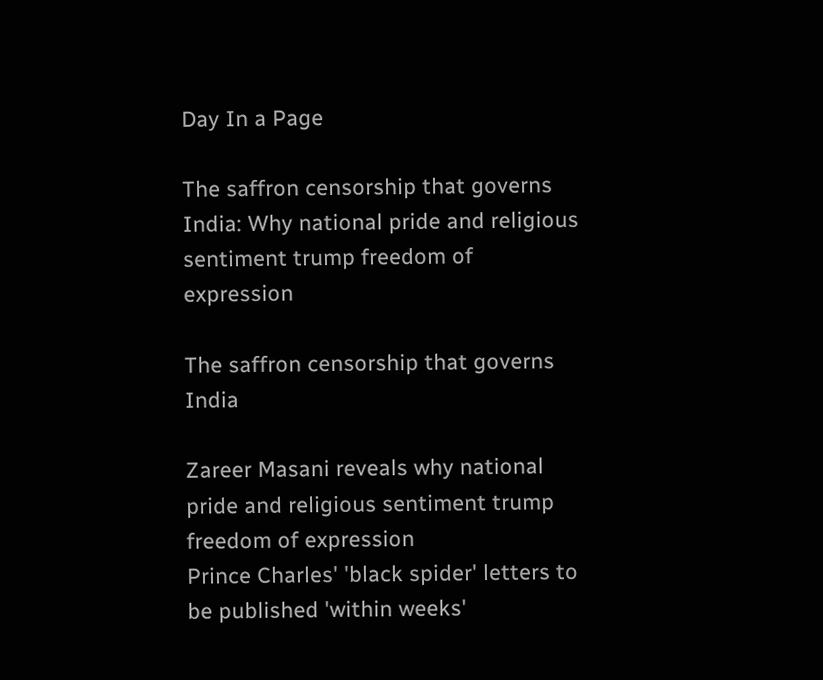Day In a Page

The saffron censorship that governs India: Why national pride and religious sentiment trump freedom of expression

The saffron censorship that governs India

Zareer Masani reveals why national pride and religious sentiment trump freedom of expression
Prince Charles' 'black spider' letters to be published 'within weeks'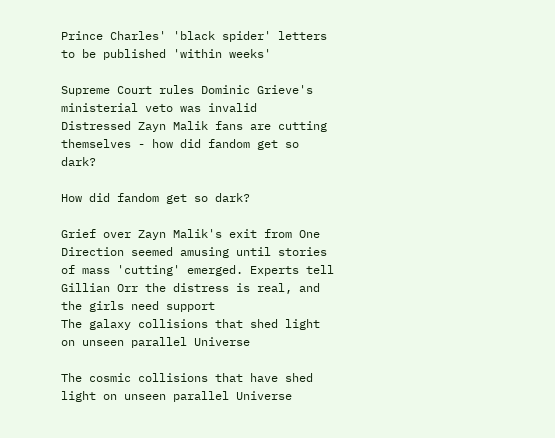Prince Charles' 'black spider' letters to be published 'within weeks'

Supreme Court rules Dominic Grieve's ministerial veto was invalid
Distressed Zayn Malik fans are cutting themselves - how did fandom get so dark?

How did fandom get so dark?

Grief over Zayn Malik's exit from One Direction seemed amusing until stories of mass 'cutting' emerged. Experts tell Gillian Orr the distress is real, and the girls need support
The galaxy collisions that shed light on unseen parallel Universe

The cosmic collisions that have shed light on unseen parallel Universe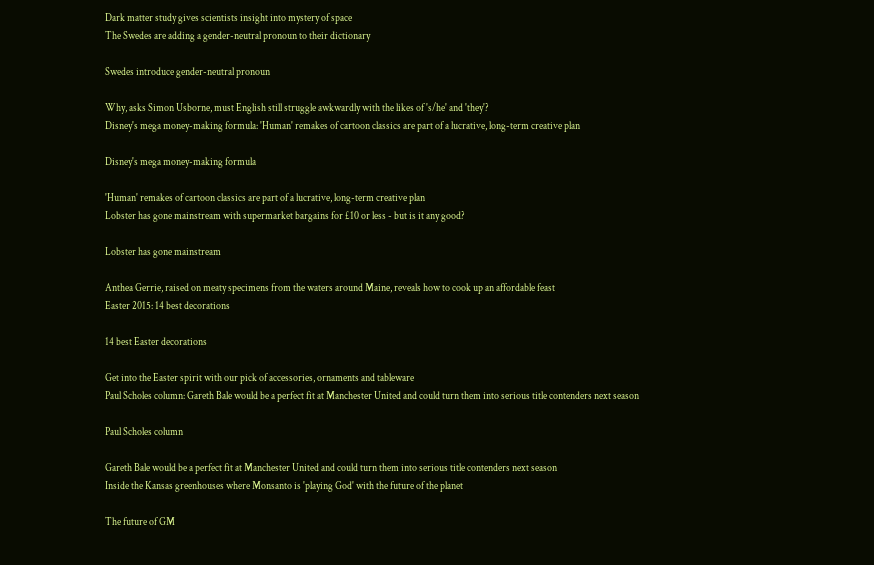Dark matter study gives scientists insight into mystery of space
The Swedes are adding a gender-neutral pronoun to their dictionary

Swedes introduce gender-neutral pronoun

Why, asks Simon Usborne, must English still struggle awkwardly with the likes of 's/he' and 'they'?
Disney's mega money-making formula: 'Human' remakes of cartoon classics are part of a lucrative, long-term creative plan

Disney's mega money-making formula

'Human' remakes of cartoon classics are part of a lucrative, long-term creative plan
Lobster has gone mainstream with supermarket bargains for £10 or less - but is it any good?

Lobster has gone mainstream

Anthea Gerrie, raised on meaty specimens from the waters around Maine, reveals how to cook up an affordable feast
Easter 2015: 14 best decorations

14 best Easter decorations

Get into the Easter spirit with our pick of accessories, ornaments and tableware
Paul Scholes column: Gareth Bale would be a perfect fit at Manchester United and could turn them into serious title contenders next season

Paul Scholes column

Gareth Bale would be a perfect fit at Manchester United and could turn them into serious title contenders next season
Inside the Kansas greenhouses where Monsanto is 'playing God' with the future of the planet

The future of GM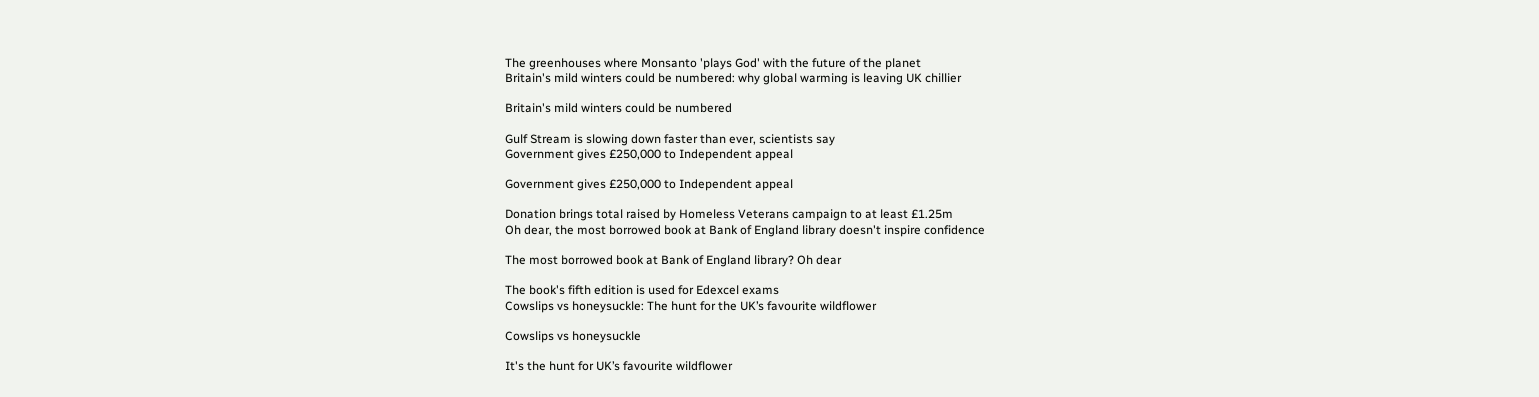The greenhouses where Monsanto 'plays God' with the future of the planet
Britain's mild winters could be numbered: why global warming is leaving UK chillier

Britain's mild winters could be numbered

Gulf Stream is slowing down faster than ever, scientists say
Government gives £250,000 to Independent appeal

Government gives £250,000 to Independent appeal

Donation brings total raised by Homeless Veterans campaign to at least £1.25m
Oh dear, the most borrowed book at Bank of England library doesn't inspire confidence

The most borrowed book at Bank of England library? Oh dear

The book's fifth edition is used for Edexcel exams
Cowslips vs honeysuckle: The hunt for the UK’s favourite wildflower

Cowslips vs honeysuckle

It's the hunt for UK’s favourite wildflower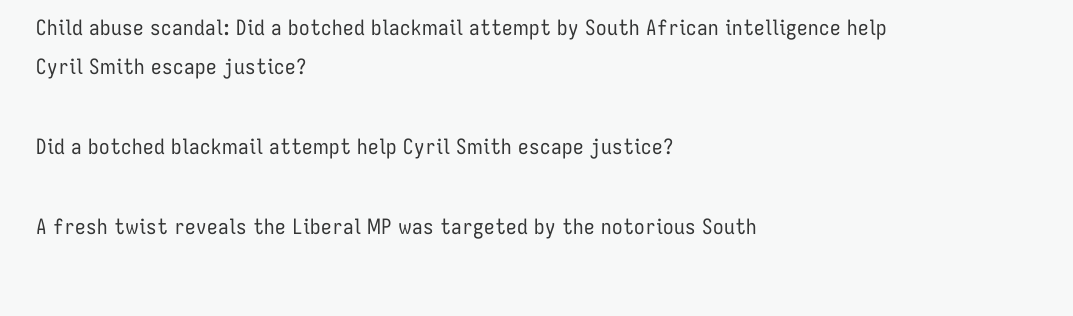Child abuse scandal: Did a botched blackmail attempt by South African intelligence help Cyril Smith escape justice?

Did a botched blackmail attempt help Cyril Smith escape justice?

A fresh twist reveals the Liberal MP was targeted by the notorious South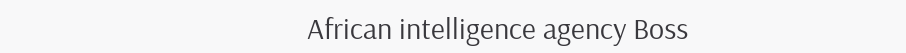African intelligence agency Boss